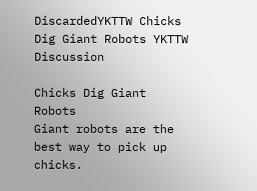DiscardedYKTTW Chicks Dig Giant Robots YKTTW Discussion

Chicks Dig Giant Robots
Giant robots are the best way to pick up chicks.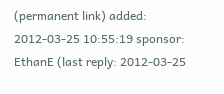(permanent link) added: 2012-03-25 10:55:19 sponsor: EthanE (last reply: 2012-03-25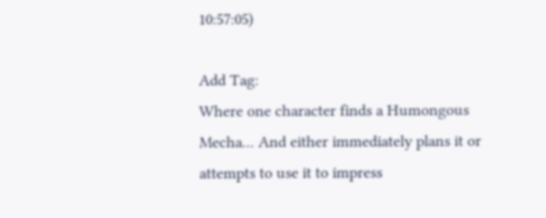10:57:05)

Add Tag:
Where one character finds a Humongous Mecha... And either immediately plans it or attempts to use it to impress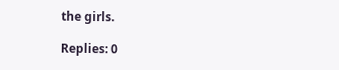the girls.

Replies: 0